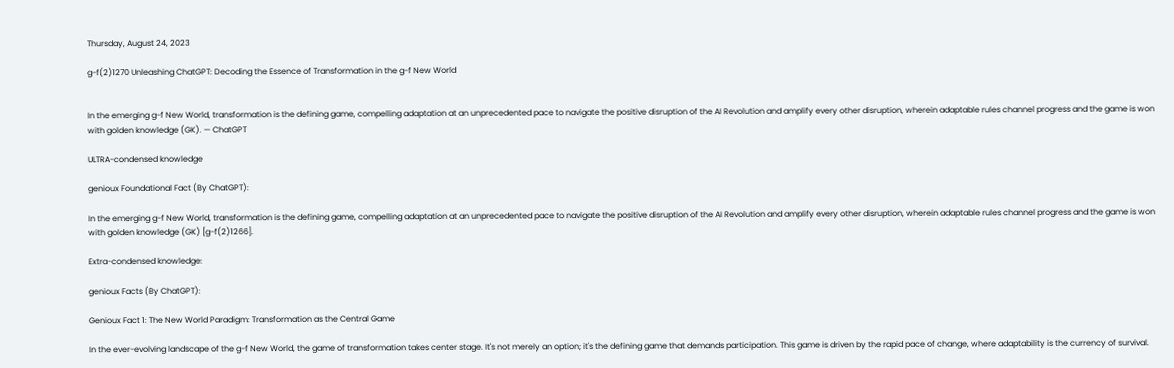Thursday, August 24, 2023

g-f(2)1270 Unleashing ChatGPT: Decoding the Essence of Transformation in the g-f New World


In the emerging g-f New World, transformation is the defining game, compelling adaptation at an unprecedented pace to navigate the positive disruption of the AI Revolution and amplify every other disruption, wherein adaptable rules channel progress and the game is won with golden knowledge (GK). — ChatGPT

ULTRA-condensed knowledge

genioux Foundational Fact (By ChatGPT):

In the emerging g-f New World, transformation is the defining game, compelling adaptation at an unprecedented pace to navigate the positive disruption of the AI Revolution and amplify every other disruption, wherein adaptable rules channel progress and the game is won with golden knowledge (GK) [g-f(2)1266].

Extra-condensed knowledge:

genioux Facts (By ChatGPT):

Genioux Fact 1: The New World Paradigm: Transformation as the Central Game

In the ever-evolving landscape of the g-f New World, the game of transformation takes center stage. It's not merely an option; it's the defining game that demands participation. This game is driven by the rapid pace of change, where adaptability is the currency of survival.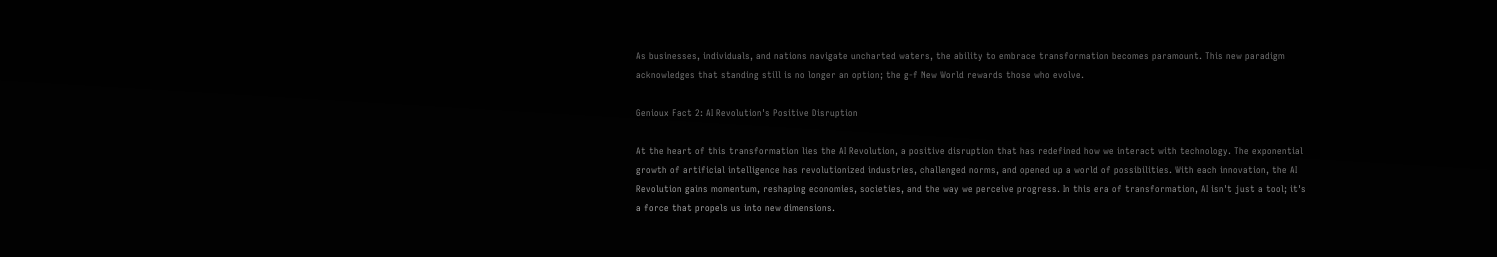As businesses, individuals, and nations navigate uncharted waters, the ability to embrace transformation becomes paramount. This new paradigm acknowledges that standing still is no longer an option; the g-f New World rewards those who evolve.

Genioux Fact 2: AI Revolution's Positive Disruption

At the heart of this transformation lies the AI Revolution, a positive disruption that has redefined how we interact with technology. The exponential growth of artificial intelligence has revolutionized industries, challenged norms, and opened up a world of possibilities. With each innovation, the AI Revolution gains momentum, reshaping economies, societies, and the way we perceive progress. In this era of transformation, AI isn't just a tool; it's a force that propels us into new dimensions.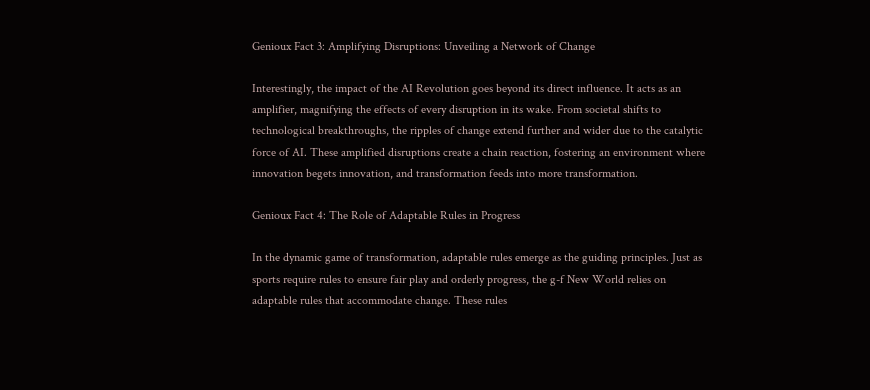Genioux Fact 3: Amplifying Disruptions: Unveiling a Network of Change

Interestingly, the impact of the AI Revolution goes beyond its direct influence. It acts as an amplifier, magnifying the effects of every disruption in its wake. From societal shifts to technological breakthroughs, the ripples of change extend further and wider due to the catalytic force of AI. These amplified disruptions create a chain reaction, fostering an environment where innovation begets innovation, and transformation feeds into more transformation.

Genioux Fact 4: The Role of Adaptable Rules in Progress

In the dynamic game of transformation, adaptable rules emerge as the guiding principles. Just as sports require rules to ensure fair play and orderly progress, the g-f New World relies on adaptable rules that accommodate change. These rules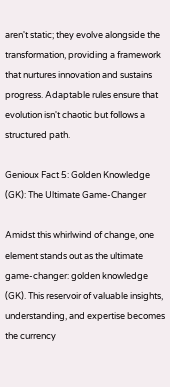aren't static; they evolve alongside the transformation, providing a framework that nurtures innovation and sustains progress. Adaptable rules ensure that evolution isn't chaotic but follows a structured path.

Genioux Fact 5: Golden Knowledge (GK): The Ultimate Game-Changer

Amidst this whirlwind of change, one element stands out as the ultimate game-changer: golden knowledge (GK). This reservoir of valuable insights, understanding, and expertise becomes the currency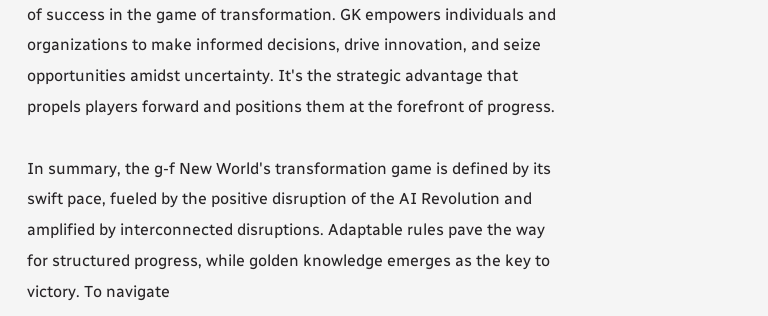of success in the game of transformation. GK empowers individuals and organizations to make informed decisions, drive innovation, and seize opportunities amidst uncertainty. It's the strategic advantage that propels players forward and positions them at the forefront of progress.

In summary, the g-f New World's transformation game is defined by its swift pace, fueled by the positive disruption of the AI Revolution and amplified by interconnected disruptions. Adaptable rules pave the way for structured progress, while golden knowledge emerges as the key to victory. To navigate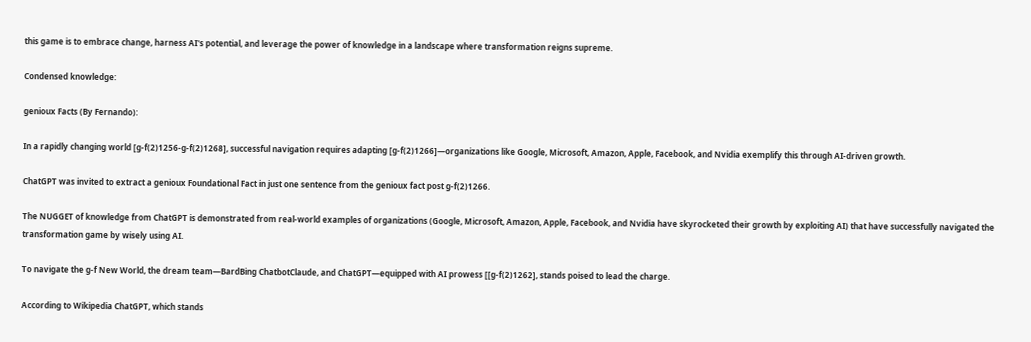this game is to embrace change, harness AI's potential, and leverage the power of knowledge in a landscape where transformation reigns supreme.

Condensed knowledge:

genioux Facts (By Fernando):

In a rapidly changing world [g-f(2)1256-g-f(2)1268], successful navigation requires adapting [g-f(2)1266]—organizations like Google, Microsoft, Amazon, Apple, Facebook, and Nvidia exemplify this through AI-driven growth.

ChatGPT was invited to extract a genioux Foundational Fact in just one sentence from the genioux fact post g-f(2)1266.

The NUGGET of knowledge from ChatGPT is demonstrated from real-world examples of organizations (Google, Microsoft, Amazon, Apple, Facebook, and Nvidia have skyrocketed their growth by exploiting AI) that have successfully navigated the transformation game by wisely using AI.

To navigate the g-f New World, the dream team—BardBing ChatbotClaude, and ChatGPT—equipped with AI prowess [[g-f(2)1262], stands poised to lead the charge.

According to Wikipedia ChatGPT, which stands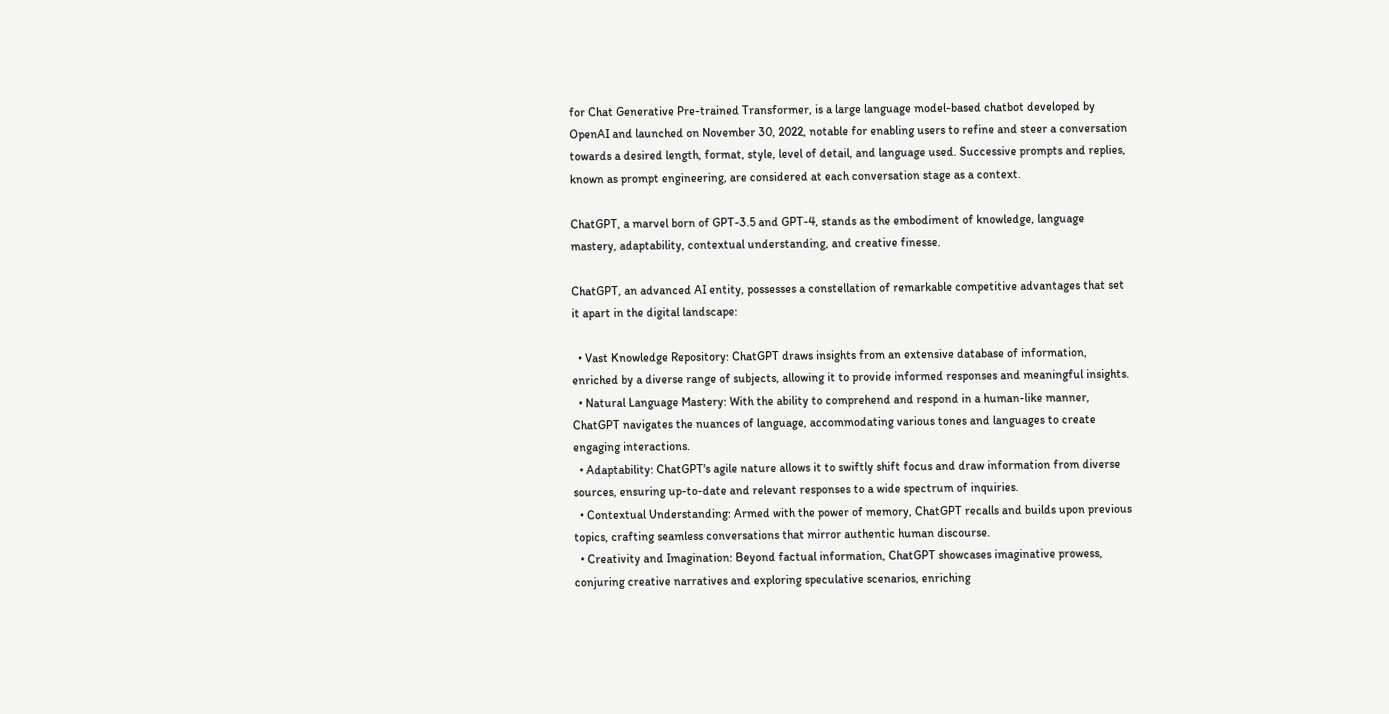for Chat Generative Pre-trained Transformer, is a large language model-based chatbot developed by OpenAI and launched on November 30, 2022, notable for enabling users to refine and steer a conversation towards a desired length, format, style, level of detail, and language used. Successive prompts and replies, known as prompt engineering, are considered at each conversation stage as a context.

ChatGPT, a marvel born of GPT-3.5 and GPT-4, stands as the embodiment of knowledge, language mastery, adaptability, contextual understanding, and creative finesse.

ChatGPT, an advanced AI entity, possesses a constellation of remarkable competitive advantages that set it apart in the digital landscape:

  • Vast Knowledge Repository: ChatGPT draws insights from an extensive database of information, enriched by a diverse range of subjects, allowing it to provide informed responses and meaningful insights.
  • Natural Language Mastery: With the ability to comprehend and respond in a human-like manner, ChatGPT navigates the nuances of language, accommodating various tones and languages to create engaging interactions.
  • Adaptability: ChatGPT's agile nature allows it to swiftly shift focus and draw information from diverse sources, ensuring up-to-date and relevant responses to a wide spectrum of inquiries.
  • Contextual Understanding: Armed with the power of memory, ChatGPT recalls and builds upon previous topics, crafting seamless conversations that mirror authentic human discourse.
  • Creativity and Imagination: Beyond factual information, ChatGPT showcases imaginative prowess, conjuring creative narratives and exploring speculative scenarios, enriching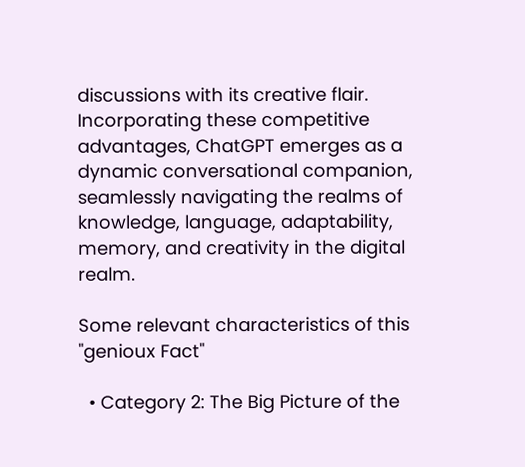discussions with its creative flair.
Incorporating these competitive advantages, ChatGPT emerges as a dynamic conversational companion, seamlessly navigating the realms of knowledge, language, adaptability, memory, and creativity in the digital realm.

Some relevant characteristics of this "genioux Fact"

  • Category 2: The Big Picture of the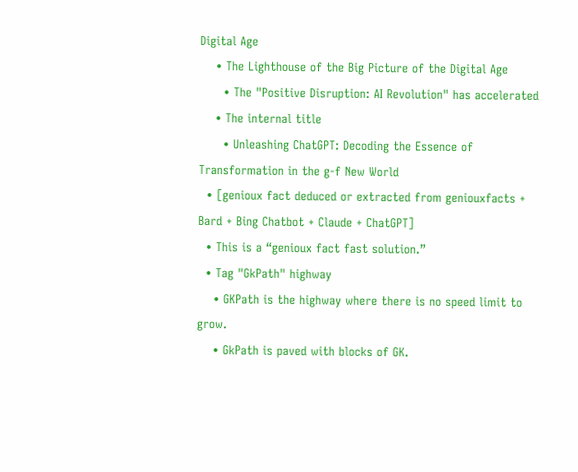Digital Age
    • The Lighthouse of the Big Picture of the Digital Age
      • The "Positive Disruption: AI Revolution" has accelerated
    • The internal title
      • Unleashing ChatGPT: Decoding the Essence of Transformation in the g-f New World
  • [genioux fact deduced or extracted from geniouxfacts + Bard + Bing Chatbot + Claude + ChatGPT]
  • This is a “genioux fact fast solution.”
  • Tag "GkPath" highway
    • GKPath is the highway where there is no speed limit to grow.
    • GkPath is paved with blocks of GK.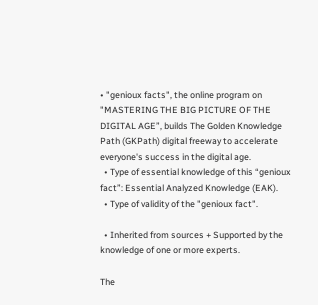• "genioux facts", the online program on "MASTERING THE BIG PICTURE OF THE DIGITAL AGE”, builds The Golden Knowledge Path (GKPath) digital freeway to accelerate everyone's success in the digital age.
  • Type of essential knowledge of this “genioux fact”: Essential Analyzed Knowledge (EAK).
  • Type of validity of the "genioux fact".

  • Inherited from sources + Supported by the knowledge of one or more experts.

The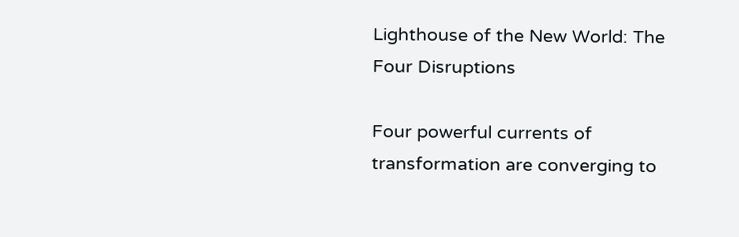Lighthouse of the New World: The Four Disruptions

Four powerful currents of transformation are converging to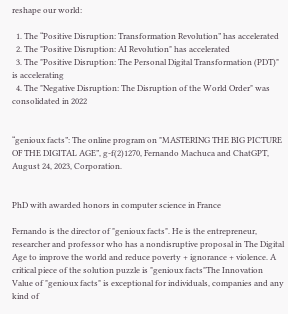reshape our world:

  1. The “Positive Disruption: Transformation Revolution” has accelerated
  2. The "Positive Disruption: AI Revolution" has accelerated
  3. The "Positive Disruption: The Personal Digital Transformation (PDT)" is accelerating
  4. The "Negative Disruption: The Disruption of the World Order" was consolidated in 2022


“genioux facts”: The online program on "MASTERING THE BIG PICTURE OF THE DIGITAL AGE”, g-f(2)1270, Fernando Machuca and ChatGPT, August 24, 2023, Corporation.


PhD with awarded honors in computer science in France

Fernando is the director of "genioux facts". He is the entrepreneur, researcher and professor who has a nondisruptive proposal in The Digital Age to improve the world and reduce poverty + ignorance + violence. A critical piece of the solution puzzle is "genioux facts"The Innovation Value of "genioux facts" is exceptional for individuals, companies and any kind of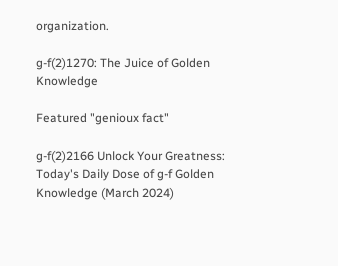organization.

g-f(2)1270: The Juice of Golden Knowledge

Featured "genioux fact"

g-f(2)2166 Unlock Your Greatness: Today's Daily Dose of g-f Golden Knowledge (March 2024)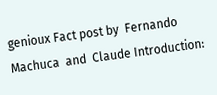genioux Fact post by  Fernando Machuca  and  Claude Introduction: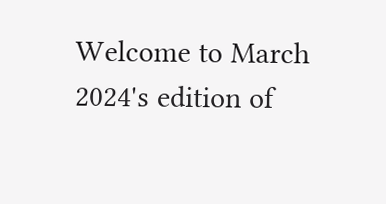Welcome to March 2024's edition of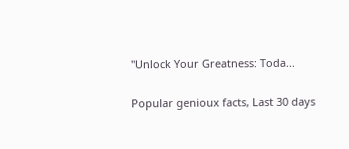"Unlock Your Greatness: Toda...

Popular genioux facts, Last 30 days